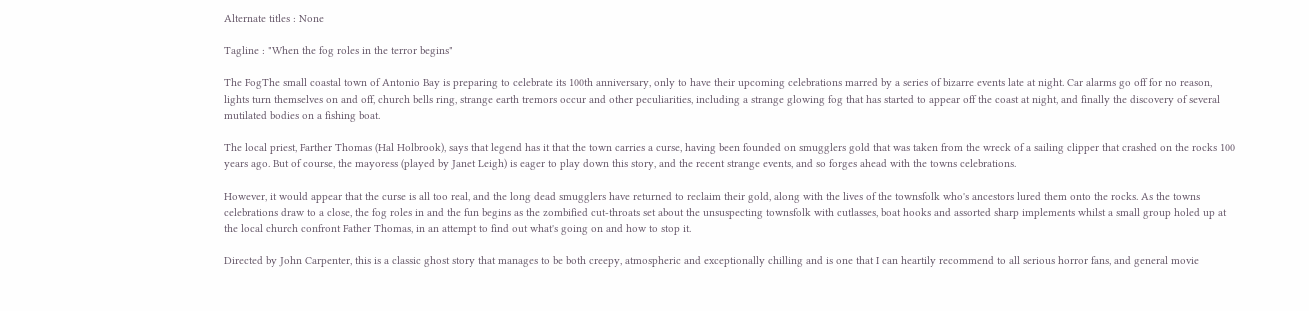Alternate titles : None

Tagline : "When the fog roles in the terror begins"

The FogThe small coastal town of Antonio Bay is preparing to celebrate its 100th anniversary, only to have their upcoming celebrations marred by a series of bizarre events late at night. Car alarms go off for no reason, lights turn themselves on and off, church bells ring, strange earth tremors occur and other peculiarities, including a strange glowing fog that has started to appear off the coast at night, and finally the discovery of several mutilated bodies on a fishing boat.

The local priest, Farther Thomas (Hal Holbrook), says that legend has it that the town carries a curse, having been founded on smugglers gold that was taken from the wreck of a sailing clipper that crashed on the rocks 100 years ago. But of course, the mayoress (played by Janet Leigh) is eager to play down this story, and the recent strange events, and so forges ahead with the towns celebrations.

However, it would appear that the curse is all too real, and the long dead smugglers have returned to reclaim their gold, along with the lives of the townsfolk who's ancestors lured them onto the rocks. As the towns celebrations draw to a close, the fog roles in and the fun begins as the zombified cut-throats set about the unsuspecting townsfolk with cutlasses, boat hooks and assorted sharp implements whilst a small group holed up at the local church confront Father Thomas, in an attempt to find out what's going on and how to stop it.

Directed by John Carpenter, this is a classic ghost story that manages to be both creepy, atmospheric and exceptionally chilling and is one that I can heartily recommend to all serious horror fans, and general movie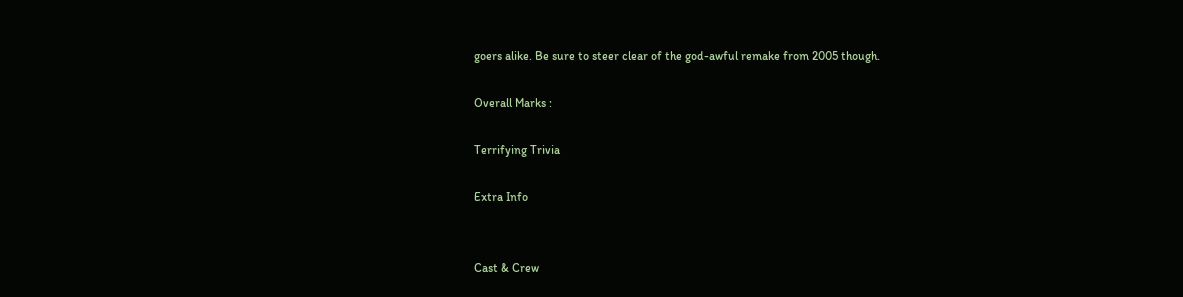goers alike. Be sure to steer clear of the god-awful remake from 2005 though.

Overall Marks :

Terrifying Trivia

Extra Info


Cast & Crew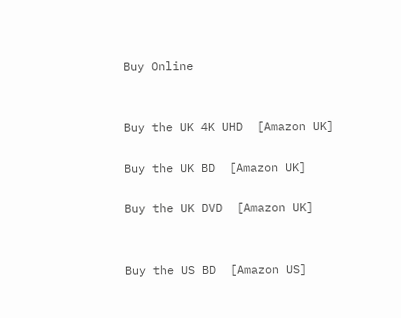Buy Online


Buy the UK 4K UHD  [Amazon UK]

Buy the UK BD  [Amazon UK]

Buy the UK DVD  [Amazon UK]


Buy the US BD  [Amazon US]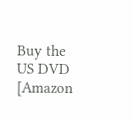Buy the US DVD  [Amazon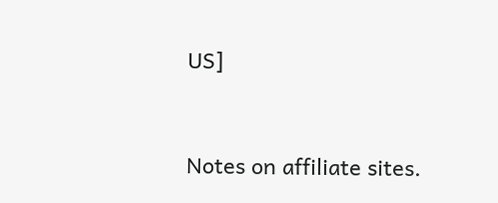US]


Notes on affiliate sites.